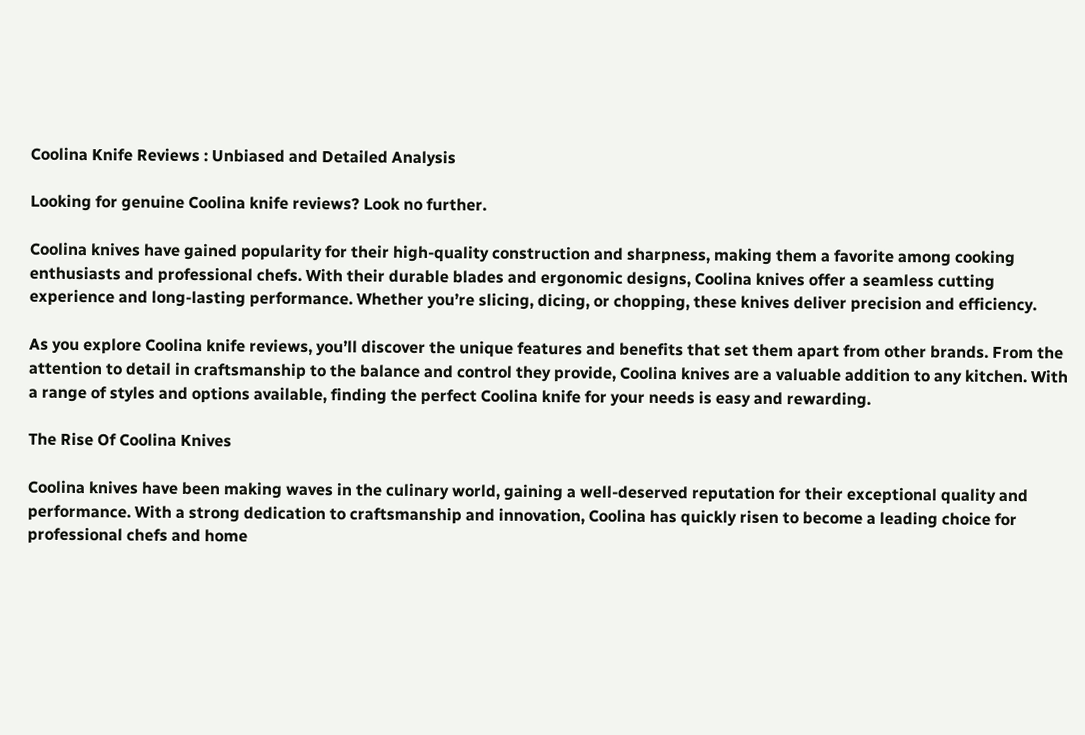Coolina Knife Reviews : Unbiased and Detailed Analysis

Looking for genuine Coolina knife reviews? Look no further.

Coolina knives have gained popularity for their high-quality construction and sharpness, making them a favorite among cooking enthusiasts and professional chefs. With their durable blades and ergonomic designs, Coolina knives offer a seamless cutting experience and long-lasting performance. Whether you’re slicing, dicing, or chopping, these knives deliver precision and efficiency.

As you explore Coolina knife reviews, you’ll discover the unique features and benefits that set them apart from other brands. From the attention to detail in craftsmanship to the balance and control they provide, Coolina knives are a valuable addition to any kitchen. With a range of styles and options available, finding the perfect Coolina knife for your needs is easy and rewarding.

The Rise Of Coolina Knives

Coolina knives have been making waves in the culinary world, gaining a well-deserved reputation for their exceptional quality and performance. With a strong dedication to craftsmanship and innovation, Coolina has quickly risen to become a leading choice for professional chefs and home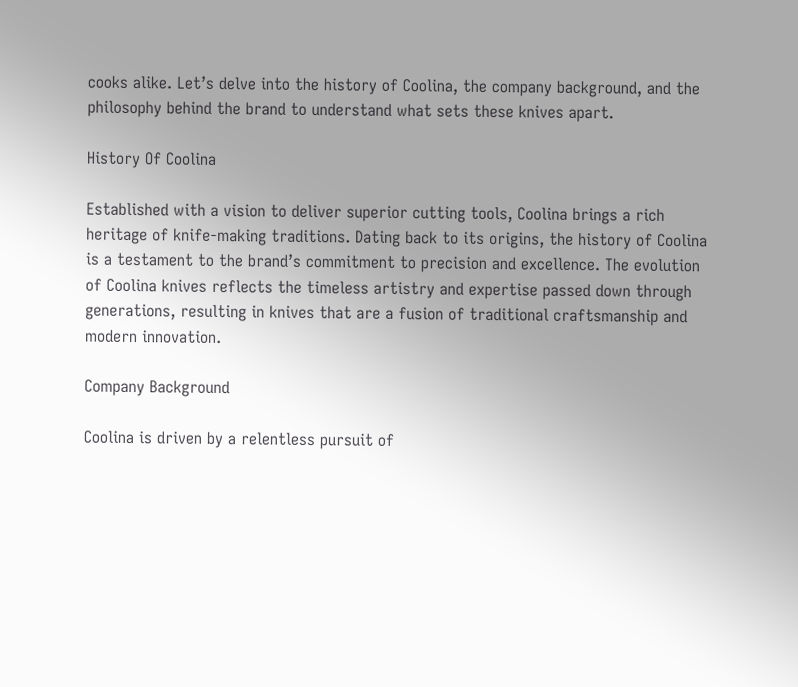cooks alike. Let’s delve into the history of Coolina, the company background, and the philosophy behind the brand to understand what sets these knives apart.

History Of Coolina

Established with a vision to deliver superior cutting tools, Coolina brings a rich heritage of knife-making traditions. Dating back to its origins, the history of Coolina is a testament to the brand’s commitment to precision and excellence. The evolution of Coolina knives reflects the timeless artistry and expertise passed down through generations, resulting in knives that are a fusion of traditional craftsmanship and modern innovation.

Company Background

Coolina is driven by a relentless pursuit of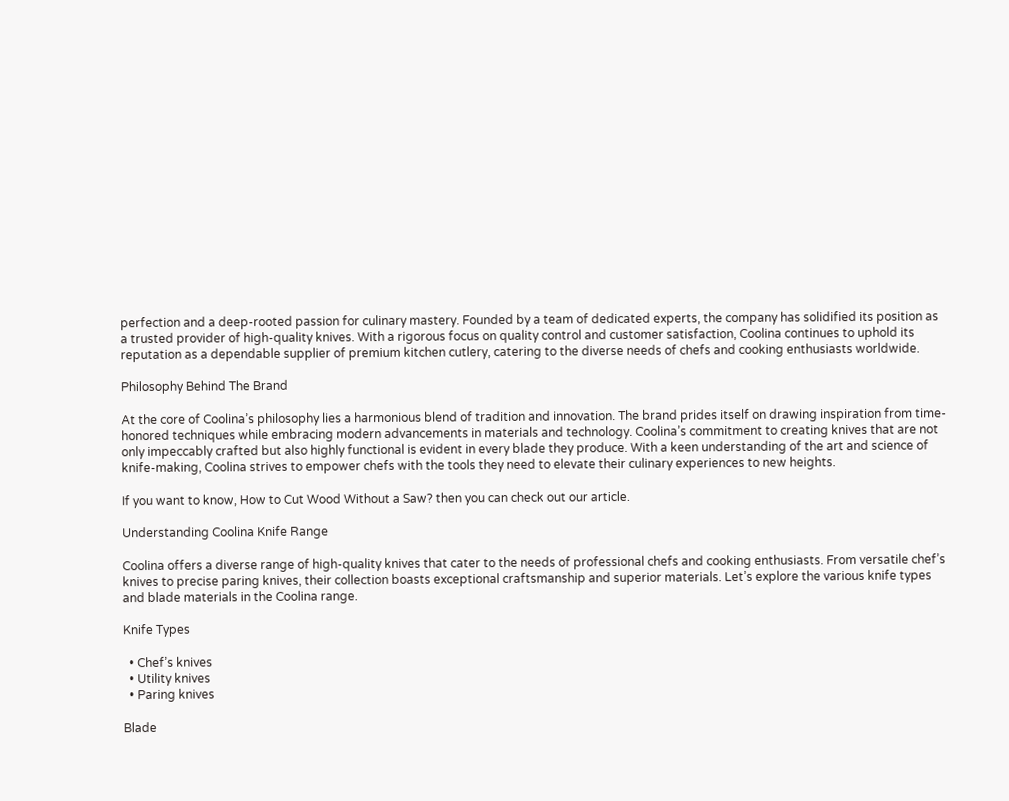perfection and a deep-rooted passion for culinary mastery. Founded by a team of dedicated experts, the company has solidified its position as a trusted provider of high-quality knives. With a rigorous focus on quality control and customer satisfaction, Coolina continues to uphold its reputation as a dependable supplier of premium kitchen cutlery, catering to the diverse needs of chefs and cooking enthusiasts worldwide.

Philosophy Behind The Brand

At the core of Coolina’s philosophy lies a harmonious blend of tradition and innovation. The brand prides itself on drawing inspiration from time-honored techniques while embracing modern advancements in materials and technology. Coolina’s commitment to creating knives that are not only impeccably crafted but also highly functional is evident in every blade they produce. With a keen understanding of the art and science of knife-making, Coolina strives to empower chefs with the tools they need to elevate their culinary experiences to new heights.

If you want to know, How to Cut Wood Without a Saw? then you can check out our article.

Understanding Coolina Knife Range

Coolina offers a diverse range of high-quality knives that cater to the needs of professional chefs and cooking enthusiasts. From versatile chef’s knives to precise paring knives, their collection boasts exceptional craftsmanship and superior materials. Let’s explore the various knife types and blade materials in the Coolina range.

Knife Types

  • Chef’s knives
  • Utility knives
  • Paring knives

Blade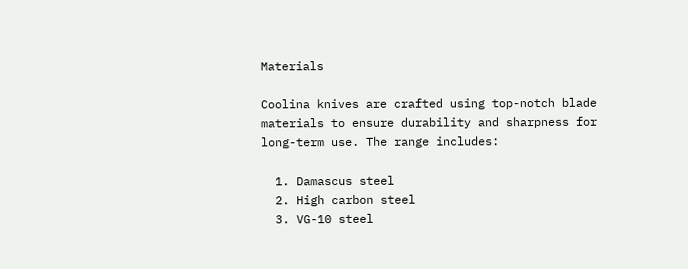Materials

Coolina knives are crafted using top-notch blade materials to ensure durability and sharpness for long-term use. The range includes:

  1. Damascus steel
  2. High carbon steel
  3. VG-10 steel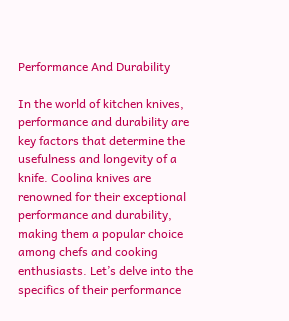Performance And Durability

In the world of kitchen knives, performance and durability are key factors that determine the usefulness and longevity of a knife. Coolina knives are renowned for their exceptional performance and durability, making them a popular choice among chefs and cooking enthusiasts. Let’s delve into the specifics of their performance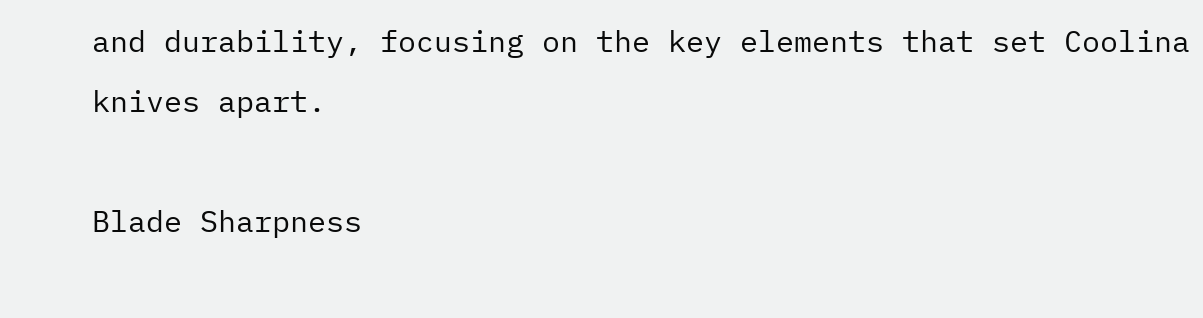and durability, focusing on the key elements that set Coolina knives apart.

Blade Sharpness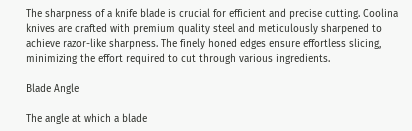The sharpness of a knife blade is crucial for efficient and precise cutting. Coolina knives are crafted with premium quality steel and meticulously sharpened to achieve razor-like sharpness. The finely honed edges ensure effortless slicing, minimizing the effort required to cut through various ingredients.

Blade Angle

The angle at which a blade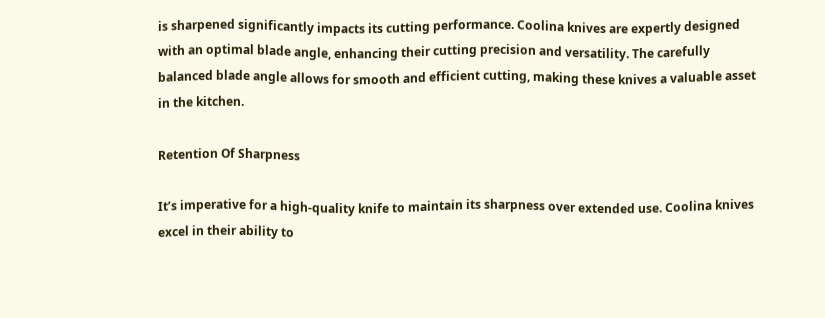is sharpened significantly impacts its cutting performance. Coolina knives are expertly designed with an optimal blade angle, enhancing their cutting precision and versatility. The carefully balanced blade angle allows for smooth and efficient cutting, making these knives a valuable asset in the kitchen.

Retention Of Sharpness

It’s imperative for a high-quality knife to maintain its sharpness over extended use. Coolina knives excel in their ability to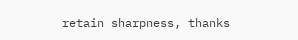retain sharpness, thanks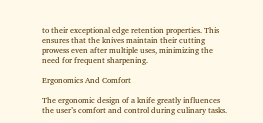to their exceptional edge retention properties. This ensures that the knives maintain their cutting prowess even after multiple uses, minimizing the need for frequent sharpening.

Ergonomics And Comfort

The ergonomic design of a knife greatly influences the user’s comfort and control during culinary tasks.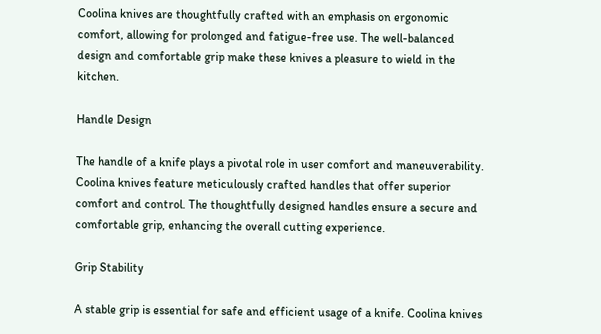Coolina knives are thoughtfully crafted with an emphasis on ergonomic comfort, allowing for prolonged and fatigue-free use. The well-balanced design and comfortable grip make these knives a pleasure to wield in the kitchen.

Handle Design

The handle of a knife plays a pivotal role in user comfort and maneuverability. Coolina knives feature meticulously crafted handles that offer superior comfort and control. The thoughtfully designed handles ensure a secure and comfortable grip, enhancing the overall cutting experience.

Grip Stability

A stable grip is essential for safe and efficient usage of a knife. Coolina knives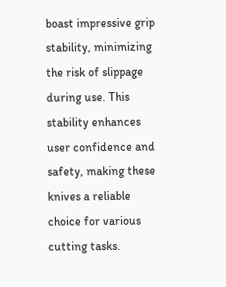boast impressive grip stability, minimizing the risk of slippage during use. This stability enhances user confidence and safety, making these knives a reliable choice for various cutting tasks.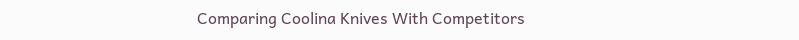Comparing Coolina Knives With Competitors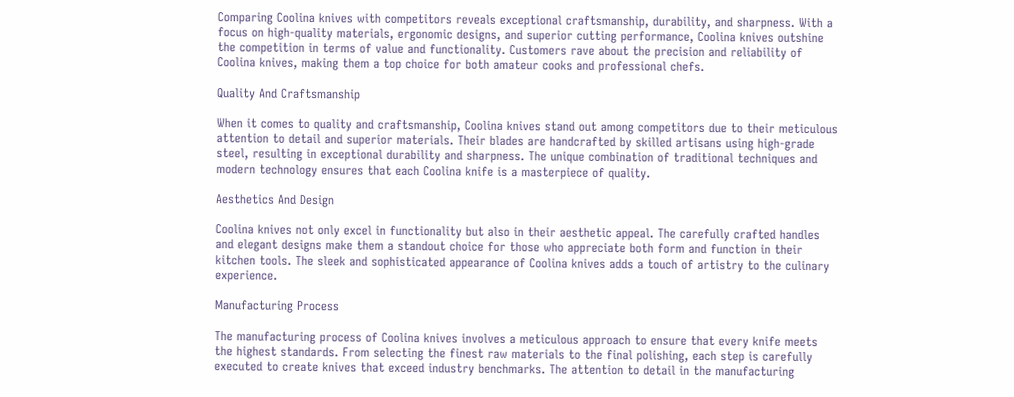Comparing Coolina knives with competitors reveals exceptional craftsmanship, durability, and sharpness. With a focus on high-quality materials, ergonomic designs, and superior cutting performance, Coolina knives outshine the competition in terms of value and functionality. Customers rave about the precision and reliability of Coolina knives, making them a top choice for both amateur cooks and professional chefs.

Quality And Craftsmanship

When it comes to quality and craftsmanship, Coolina knives stand out among competitors due to their meticulous attention to detail and superior materials. Their blades are handcrafted by skilled artisans using high-grade steel, resulting in exceptional durability and sharpness. The unique combination of traditional techniques and modern technology ensures that each Coolina knife is a masterpiece of quality.

Aesthetics And Design

Coolina knives not only excel in functionality but also in their aesthetic appeal. The carefully crafted handles and elegant designs make them a standout choice for those who appreciate both form and function in their kitchen tools. The sleek and sophisticated appearance of Coolina knives adds a touch of artistry to the culinary experience.

Manufacturing Process

The manufacturing process of Coolina knives involves a meticulous approach to ensure that every knife meets the highest standards. From selecting the finest raw materials to the final polishing, each step is carefully executed to create knives that exceed industry benchmarks. The attention to detail in the manufacturing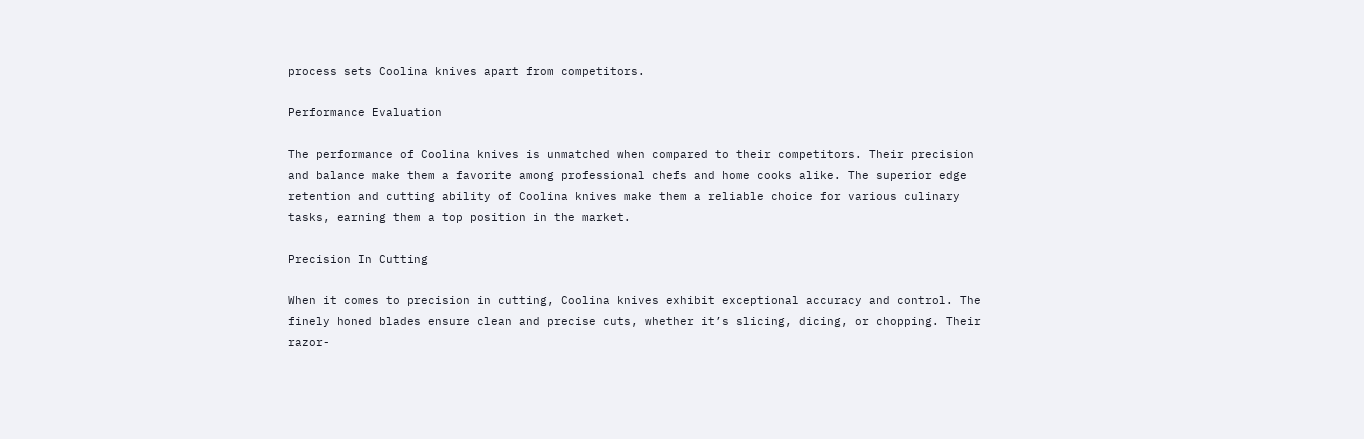process sets Coolina knives apart from competitors.

Performance Evaluation

The performance of Coolina knives is unmatched when compared to their competitors. Their precision and balance make them a favorite among professional chefs and home cooks alike. The superior edge retention and cutting ability of Coolina knives make them a reliable choice for various culinary tasks, earning them a top position in the market.

Precision In Cutting

When it comes to precision in cutting, Coolina knives exhibit exceptional accuracy and control. The finely honed blades ensure clean and precise cuts, whether it’s slicing, dicing, or chopping. Their razor-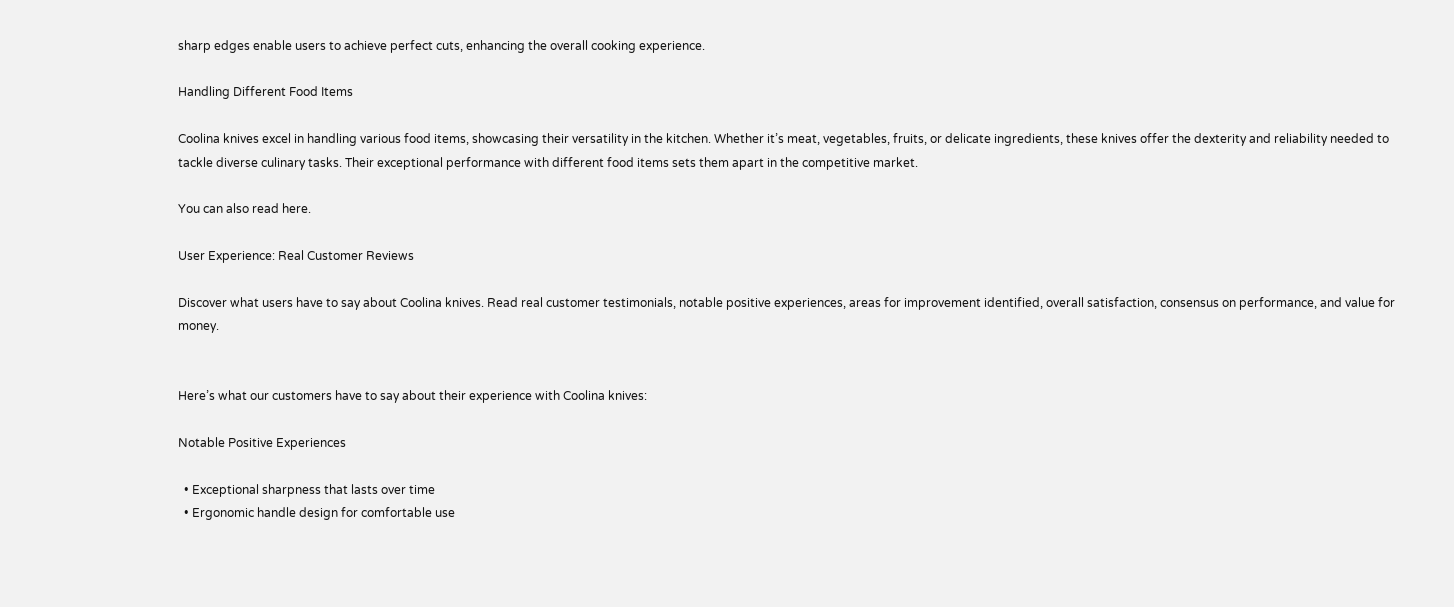sharp edges enable users to achieve perfect cuts, enhancing the overall cooking experience.

Handling Different Food Items

Coolina knives excel in handling various food items, showcasing their versatility in the kitchen. Whether it’s meat, vegetables, fruits, or delicate ingredients, these knives offer the dexterity and reliability needed to tackle diverse culinary tasks. Their exceptional performance with different food items sets them apart in the competitive market.

You can also read here.

User Experience: Real Customer Reviews

Discover what users have to say about Coolina knives. Read real customer testimonials, notable positive experiences, areas for improvement identified, overall satisfaction, consensus on performance, and value for money.


Here’s what our customers have to say about their experience with Coolina knives:

Notable Positive Experiences

  • Exceptional sharpness that lasts over time
  • Ergonomic handle design for comfortable use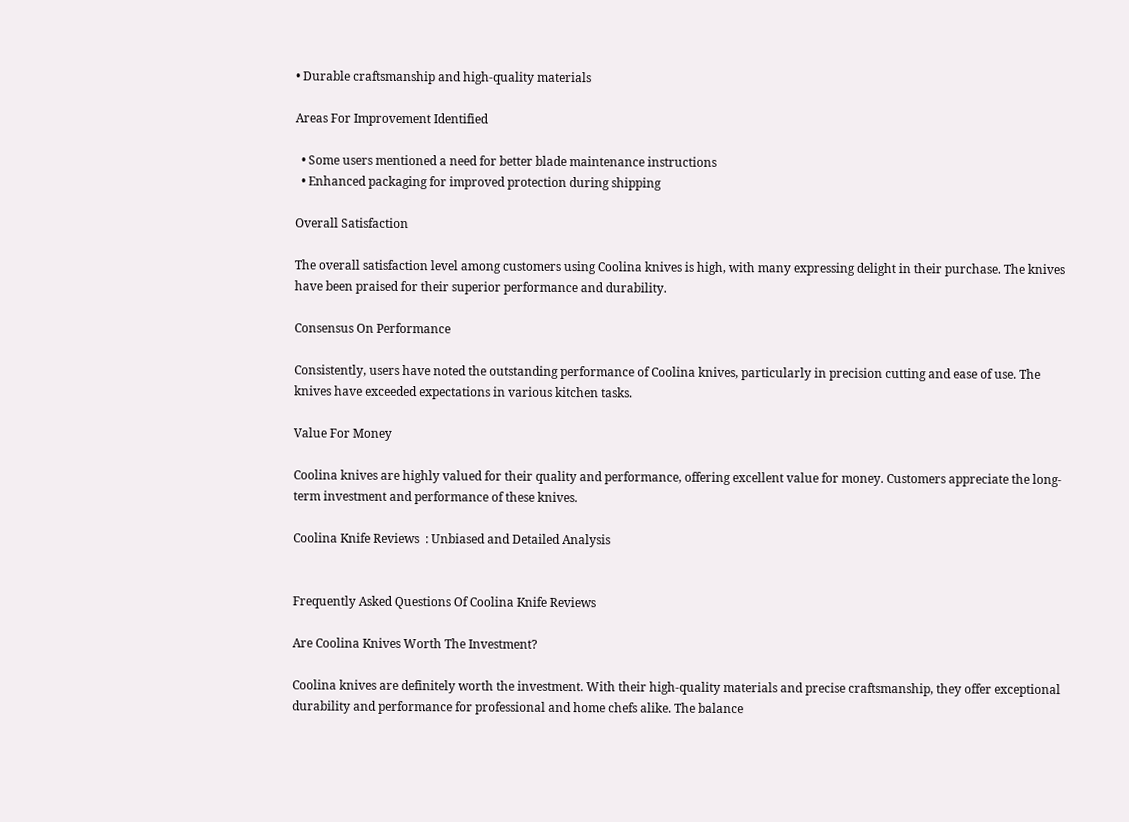• Durable craftsmanship and high-quality materials

Areas For Improvement Identified

  • Some users mentioned a need for better blade maintenance instructions
  • Enhanced packaging for improved protection during shipping

Overall Satisfaction

The overall satisfaction level among customers using Coolina knives is high, with many expressing delight in their purchase. The knives have been praised for their superior performance and durability.

Consensus On Performance

Consistently, users have noted the outstanding performance of Coolina knives, particularly in precision cutting and ease of use. The knives have exceeded expectations in various kitchen tasks.

Value For Money

Coolina knives are highly valued for their quality and performance, offering excellent value for money. Customers appreciate the long-term investment and performance of these knives.

Coolina Knife Reviews  : Unbiased and Detailed Analysis


Frequently Asked Questions Of Coolina Knife Reviews

Are Coolina Knives Worth The Investment?

Coolina knives are definitely worth the investment. With their high-quality materials and precise craftsmanship, they offer exceptional durability and performance for professional and home chefs alike. The balance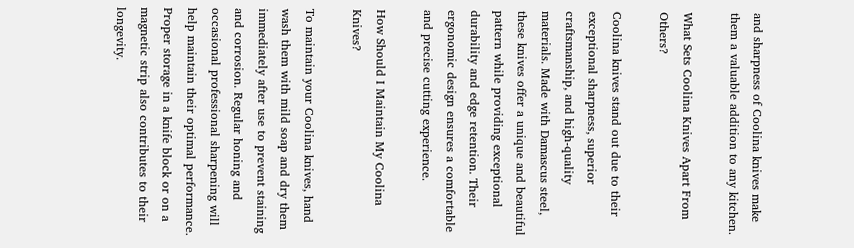and sharpness of Coolina knives make them a valuable addition to any kitchen.

What Sets Coolina Knives Apart From Others?

Coolina knives stand out due to their exceptional sharpness, superior craftsmanship, and high-quality materials. Made with Damascus steel, these knives offer a unique and beautiful pattern while providing exceptional durability and edge retention. Their ergonomic design ensures a comfortable and precise cutting experience.

How Should I Maintain My Coolina Knives?

To maintain your Coolina knives, hand wash them with mild soap and dry them immediately after use to prevent staining and corrosion. Regular honing and occasional professional sharpening will help maintain their optimal performance. Proper storage in a knife block or on a magnetic strip also contributes to their longevity.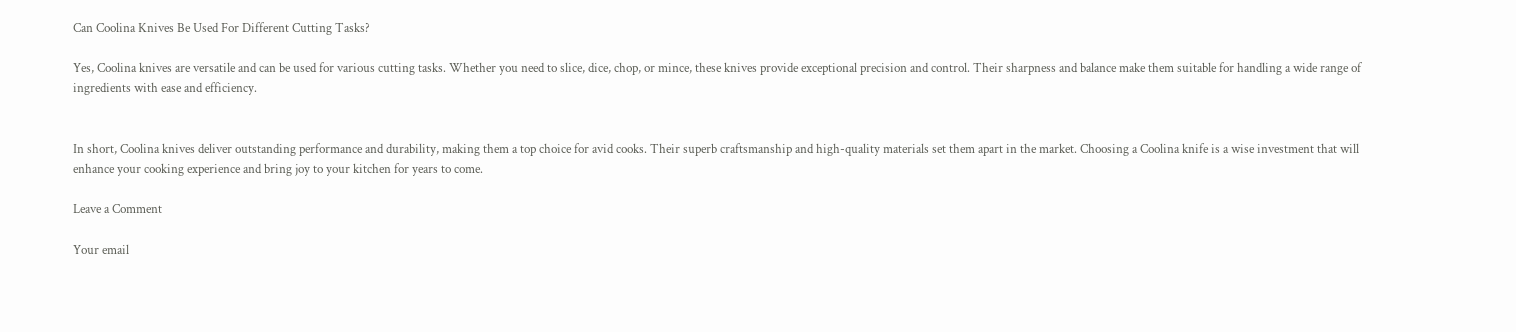Can Coolina Knives Be Used For Different Cutting Tasks?

Yes, Coolina knives are versatile and can be used for various cutting tasks. Whether you need to slice, dice, chop, or mince, these knives provide exceptional precision and control. Their sharpness and balance make them suitable for handling a wide range of ingredients with ease and efficiency.


In short, Coolina knives deliver outstanding performance and durability, making them a top choice for avid cooks. Their superb craftsmanship and high-quality materials set them apart in the market. Choosing a Coolina knife is a wise investment that will enhance your cooking experience and bring joy to your kitchen for years to come.

Leave a Comment

Your email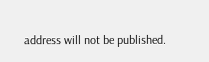address will not be published.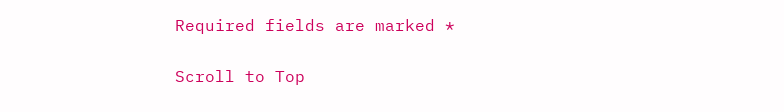Required fields are marked *

Scroll to Top